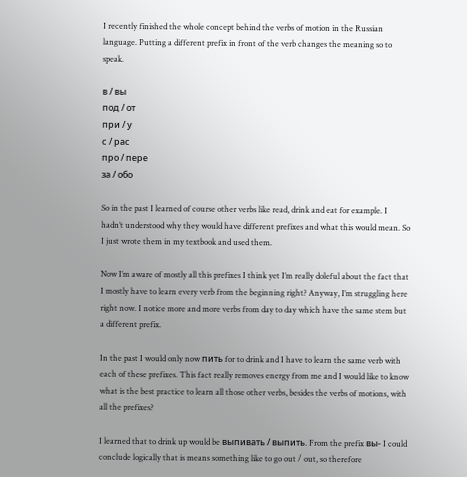I recently finished the whole concept behind the verbs of motion in the Russian language. Putting a different prefix in front of the verb changes the meaning so to speak.

в / вы
под / от
при / у
с / рас
про / пере
за / обо

So in the past I learned of course other verbs like read, drink and eat for example. I hadn’t understood why they would have different prefixes and what this would mean. So I just wrote them in my textbook and used them.

Now I’m aware of mostly all this prefixes I think yet I’m really doleful about the fact that I mostly have to learn every verb from the beginning right? Anyway, I’m struggling here right now. I notice more and more verbs from day to day which have the same stem but a different prefix.

In the past I would only now пить for to drink and I have to learn the same verb with each of these prefixes. This fact really removes energy from me and I would like to know what is the best practice to learn all those other verbs, besides the verbs of motions, with all the prefixes?

I learned that to drink up would be выпивать / выпить. From the prefix вы- I could conclude logically that is means something like to go out / out, so therefore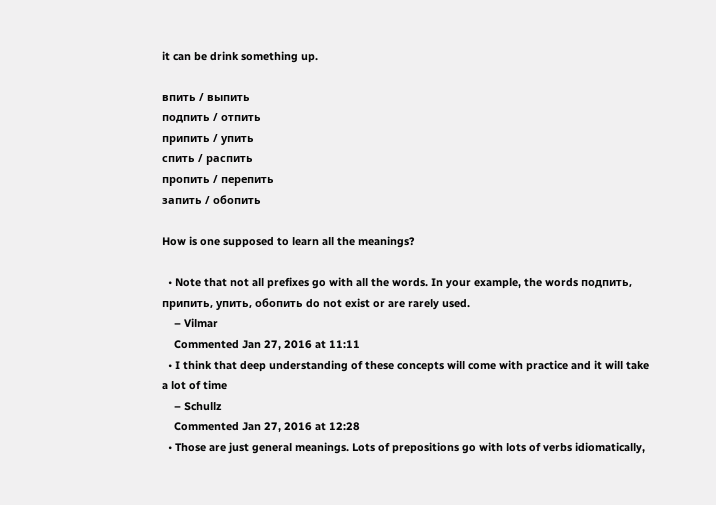it can be drink something up.

впить / выпить
подпить / отпить
припить / упить
спить / распить
пропить / перепить
запить / обопить

How is one supposed to learn all the meanings?

  • Note that not all prefixes go with all the words. In your example, the words подпить, припить, упить, обопить do not exist or are rarely used.
    – Vilmar
    Commented Jan 27, 2016 at 11:11
  • I think that deep understanding of these concepts will come with practice and it will take a lot of time
    – Schullz
    Commented Jan 27, 2016 at 12:28
  • Those are just general meanings. Lots of prepositions go with lots of verbs idiomatically,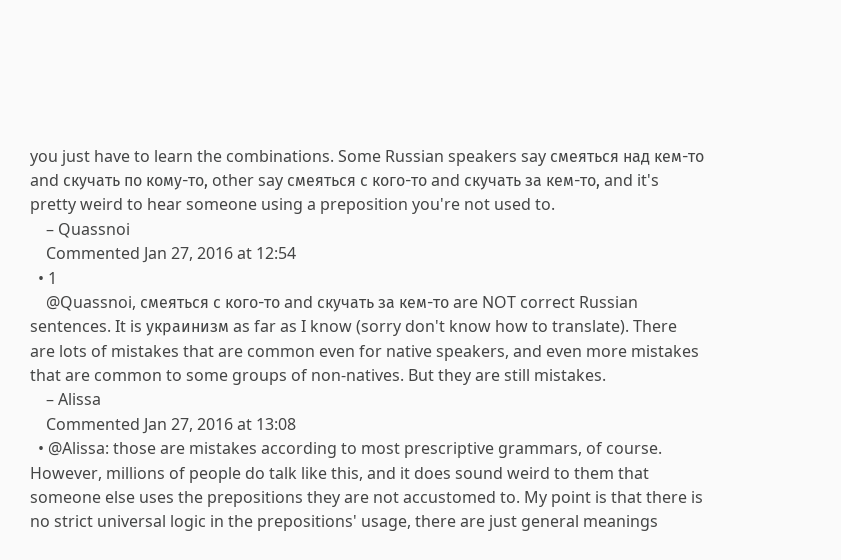you just have to learn the combinations. Some Russian speakers say смеяться над кем-то and скучать по кому-то, other say смеяться с кого-то and скучать за кем-то, and it's pretty weird to hear someone using a preposition you're not used to.
    – Quassnoi
    Commented Jan 27, 2016 at 12:54
  • 1
    @Quassnoi, смеяться с кого-то and скучать за кем-то are NOT correct Russian sentences. It is украинизм as far as I know (sorry don't know how to translate). There are lots of mistakes that are common even for native speakers, and even more mistakes that are common to some groups of non-natives. But they are still mistakes.
    – Alissa
    Commented Jan 27, 2016 at 13:08
  • @Alissa: those are mistakes according to most prescriptive grammars, of course. However, millions of people do talk like this, and it does sound weird to them that someone else uses the prepositions they are not accustomed to. My point is that there is no strict universal logic in the prepositions' usage, there are just general meanings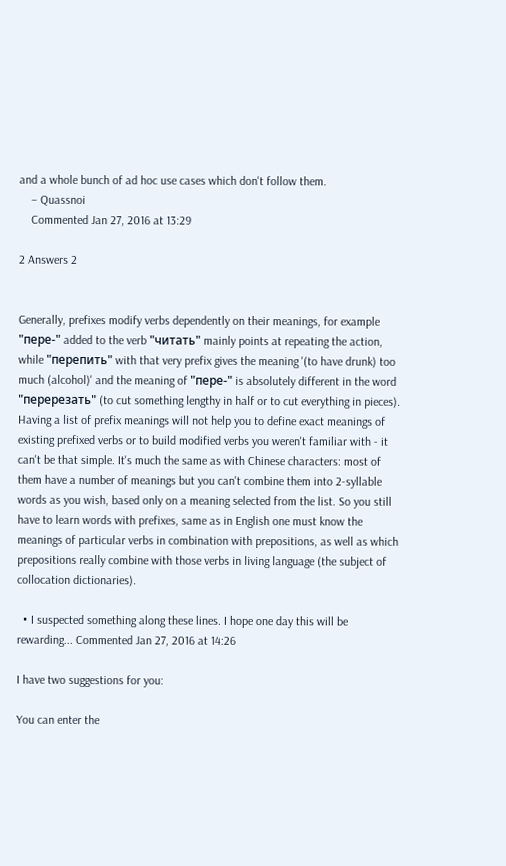and a whole bunch of ad hoc use cases which don't follow them.
    – Quassnoi
    Commented Jan 27, 2016 at 13:29

2 Answers 2


Generally, prefixes modify verbs dependently on their meanings, for example "пере-" added to the verb "читать" mainly points at repeating the action, while "перепить" with that very prefix gives the meaning '(to have drunk) too much (alcohol)' and the meaning of "пере-" is absolutely different in the word "перерезать" (to cut something lengthy in half or to cut everything in pieces). Having a list of prefix meanings will not help you to define exact meanings of existing prefixed verbs or to build modified verbs you weren't familiar with - it can't be that simple. It's much the same as with Chinese characters: most of them have a number of meanings but you can't combine them into 2-syllable words as you wish, based only on a meaning selected from the list. So you still have to learn words with prefixes, same as in English one must know the meanings of particular verbs in combination with prepositions, as well as which prepositions really combine with those verbs in living language (the subject of collocation dictionaries).

  • I suspected something along these lines. I hope one day this will be rewarding... Commented Jan 27, 2016 at 14:26

I have two suggestions for you:

You can enter the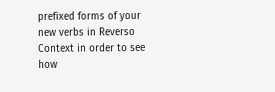prefixed forms of your new verbs in Reverso Context in order to see how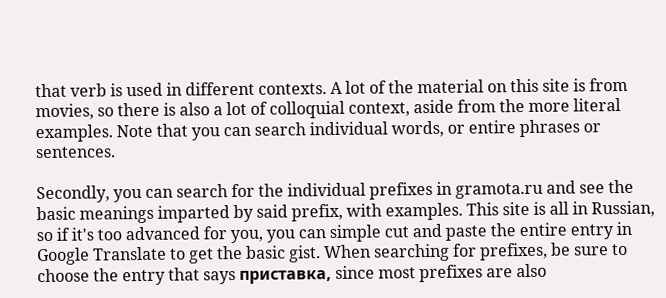that verb is used in different contexts. A lot of the material on this site is from movies, so there is also a lot of colloquial context, aside from the more literal examples. Note that you can search individual words, or entire phrases or sentences.

Secondly, you can search for the individual prefixes in gramota.ru and see the basic meanings imparted by said prefix, with examples. This site is all in Russian, so if it's too advanced for you, you can simple cut and paste the entire entry in Google Translate to get the basic gist. When searching for prefixes, be sure to choose the entry that says приставка, since most prefixes are also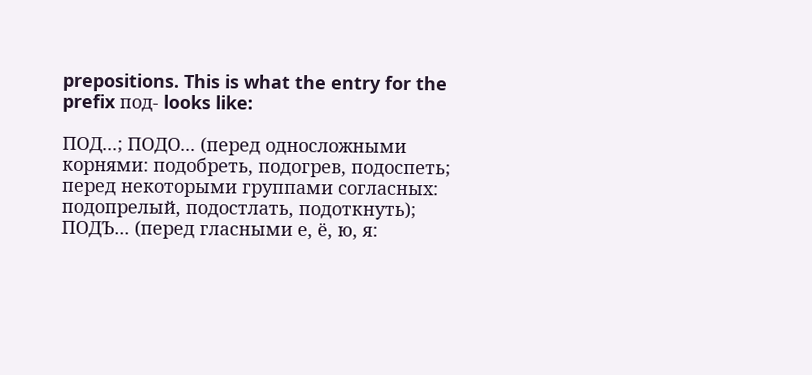prepositions. This is what the entry for the prefix под- looks like:

ПОД...; ПОДО... (перед односложными корнями: подобреть, подогрев, подоспеть; перед некоторыми группами согласных: подопрелый, подостлать, подоткнуть); ПОДЪ... (перед гласными е, ё, ю, я: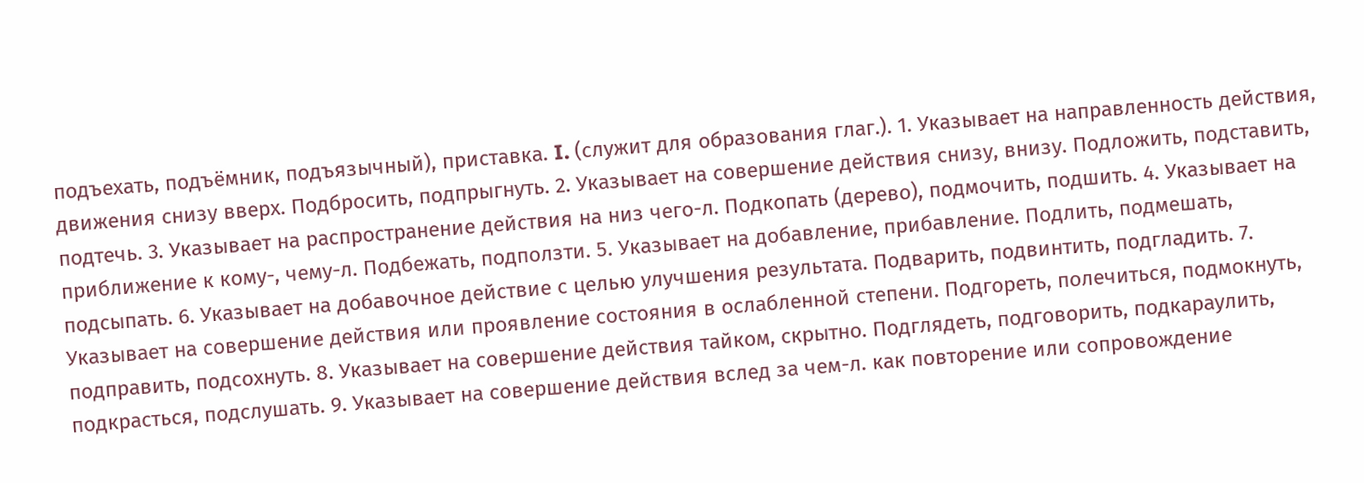подъехать, подъёмник, подъязычный), приставка. I. (служит для образования глаг.). 1. Указывает на направленность действия, движения снизу вверх. Подбросить, подпрыгнуть. 2. Указывает на совершение действия снизу, внизу. Подложить, подставить, подтечь. 3. Указывает на распространение действия на низ чего-л. Подкопать (дерево), подмочить, подшить. 4. Указывает на приближение к кому-, чему-л. Подбежать, подползти. 5. Указывает на добавление, прибавление. Подлить, подмешать, подсыпать. 6. Указывает на добавочное действие с целью улучшения результата. Подварить, подвинтить, подгладить. 7. Указывает на совершение действия или проявление состояния в ослабленной степени. Подгореть, полечиться, подмокнуть, подправить, подсохнуть. 8. Указывает на совершение действия тайком, скрытно. Подглядеть, подговорить, подкараулить, подкрасться, подслушать. 9. Указывает на совершение действия вслед за чем-л. как повторение или сопровождение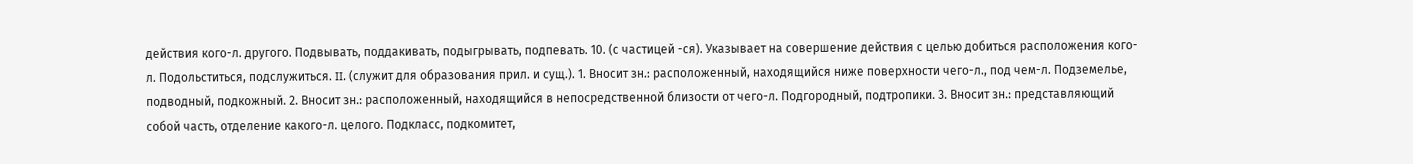действия кого-л. другого. Подвывать, поддакивать, подыгрывать, подпевать. 10. (с частицей -ся). Указывает на совершение действия с целью добиться расположения кого-л. Подольститься, подслужиться. II. (служит для образования прил. и сущ.). 1. Вносит зн.: расположенный, находящийся ниже поверхности чего-л., под чем-л. Подземелье, подводный, подкожный. 2. Вносит зн.: расположенный, находящийся в непосредственной близости от чего-л. Подгородный, подтропики. 3. Вносит зн.: представляющий собой часть, отделение какого-л. целого. Подкласс, подкомитет,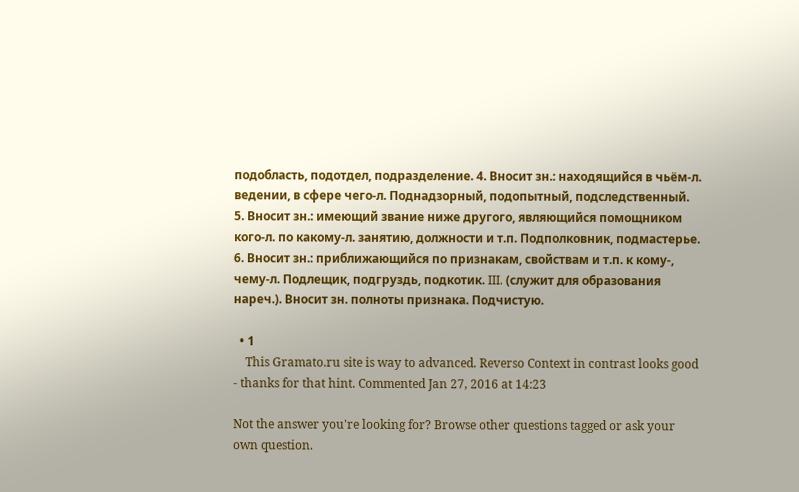подобласть, подотдел, подразделение. 4. Вносит зн.: находящийся в чьём-л. ведении, в сфере чего-л. Поднадзорный, подопытный, подследственный. 5. Вносит зн.: имеющий звание ниже другого, являющийся помощником кого-л. по какому-л. занятию, должности и т.п. Подполковник, подмастерье. 6. Вносит зн.: приближающийся по признакам, свойствам и т.п. к кому-, чему-л. Подлещик, подгруздь, подкотик. III. (служит для образования нареч.). Вносит зн. полноты признака. Подчистую.

  • 1
    This Gramato.ru site is way to advanced. Reverso Context in contrast looks good - thanks for that hint. Commented Jan 27, 2016 at 14:23

Not the answer you're looking for? Browse other questions tagged or ask your own question.